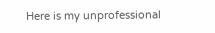Here is my unprofessional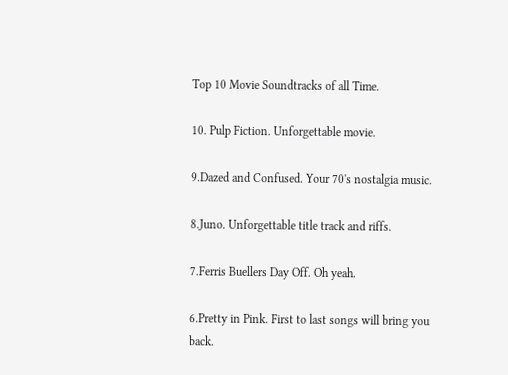Top 10 Movie Soundtracks of all Time.

10. Pulp Fiction. Unforgettable movie.

9.Dazed and Confused. Your 70's nostalgia music.

8.Juno. Unforgettable title track and riffs.

7.Ferris Buellers Day Off. Oh yeah.

6.Pretty in Pink. First to last songs will bring you back.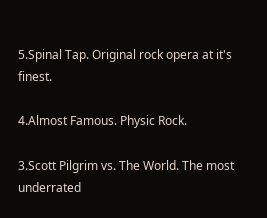5.Spinal Tap. Original rock opera at it's finest.

4.Almost Famous. Physic Rock.

3.Scott Pilgrim vs. The World. The most underrated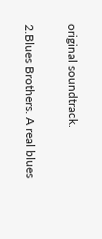original soundtrack.

2.Blues Brothers. A real blues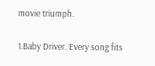movie triumph.

1.Baby Driver. Every song fits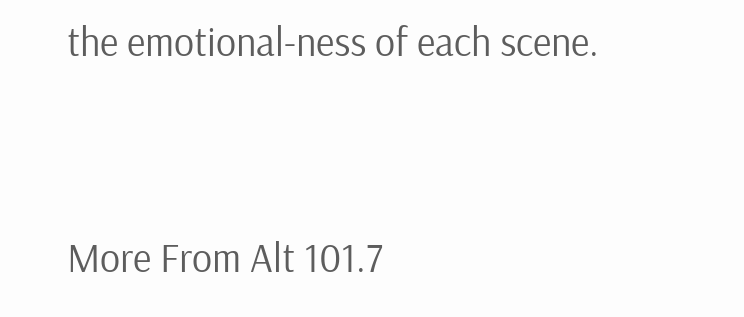the emotional-ness of each scene.


More From Alt 101.7